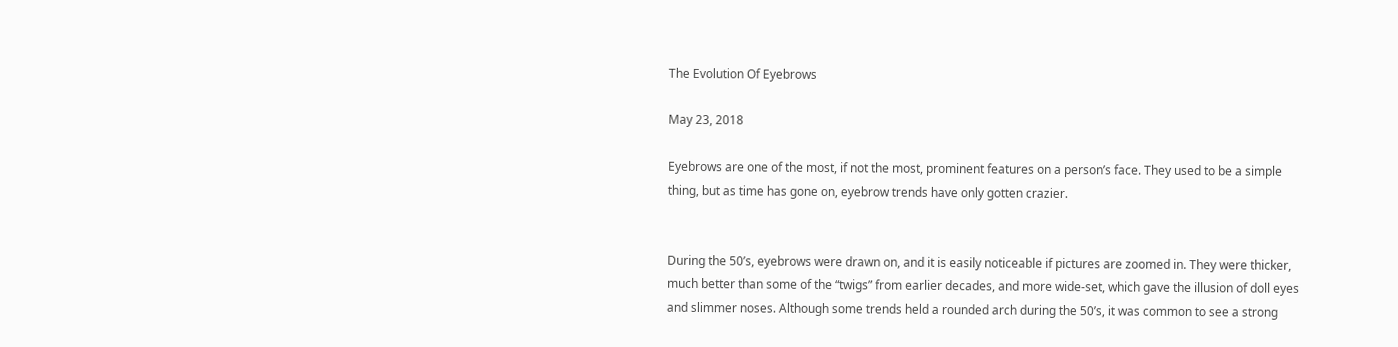The Evolution Of Eyebrows

May 23, 2018

Eyebrows are one of the most, if not the most, prominent features on a person’s face. They used to be a simple thing, but as time has gone on, eyebrow trends have only gotten crazier.


During the 50’s, eyebrows were drawn on, and it is easily noticeable if pictures are zoomed in. They were thicker, much better than some of the “twigs” from earlier decades, and more wide-set, which gave the illusion of doll eyes and slimmer noses. Although some trends held a rounded arch during the 50’s, it was common to see a strong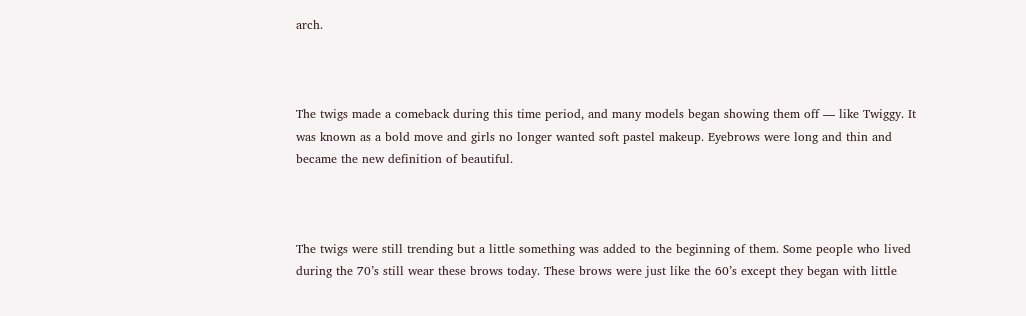arch.



The twigs made a comeback during this time period, and many models began showing them off — like Twiggy. It was known as a bold move and girls no longer wanted soft pastel makeup. Eyebrows were long and thin and became the new definition of beautiful.



The twigs were still trending but a little something was added to the beginning of them. Some people who lived during the 70’s still wear these brows today. These brows were just like the 60’s except they began with little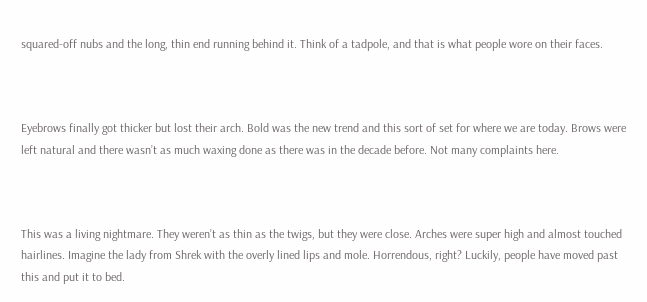squared-off nubs and the long, thin end running behind it. Think of a tadpole, and that is what people wore on their faces.



Eyebrows finally got thicker but lost their arch. Bold was the new trend and this sort of set for where we are today. Brows were left natural and there wasn’t as much waxing done as there was in the decade before. Not many complaints here.



This was a living nightmare. They weren’t as thin as the twigs, but they were close. Arches were super high and almost touched hairlines. Imagine the lady from Shrek with the overly lined lips and mole. Horrendous, right? Luckily, people have moved past this and put it to bed.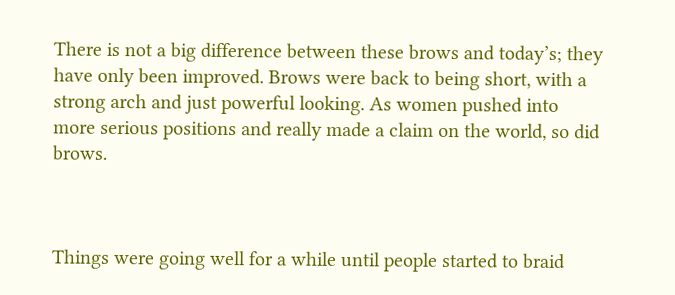There is not a big difference between these brows and today’s; they have only been improved. Brows were back to being short, with a strong arch and just powerful looking. As women pushed into more serious positions and really made a claim on the world, so did brows.



Things were going well for a while until people started to braid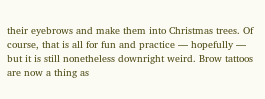their eyebrows and make them into Christmas trees. Of course, that is all for fun and practice — hopefully — but it is still nonetheless downright weird. Brow tattoos are now a thing as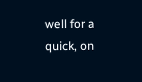well for a quick, on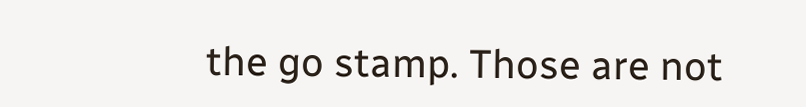the go stamp. Those are not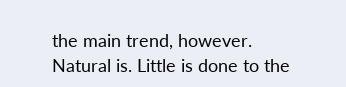the main trend, however. Natural is. Little is done to the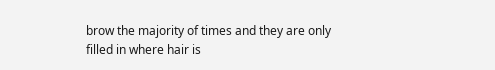brow the majority of times and they are only filled in where hair is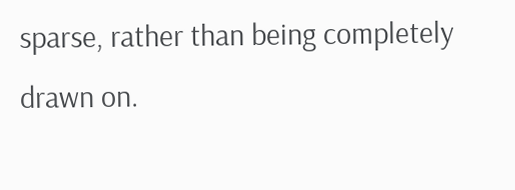sparse, rather than being completely drawn on.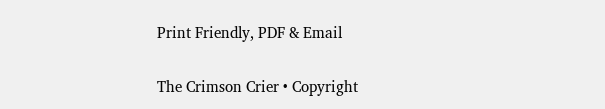Print Friendly, PDF & Email

The Crimson Crier • Copyright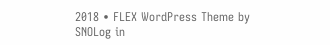2018 • FLEX WordPress Theme by SNOLog in